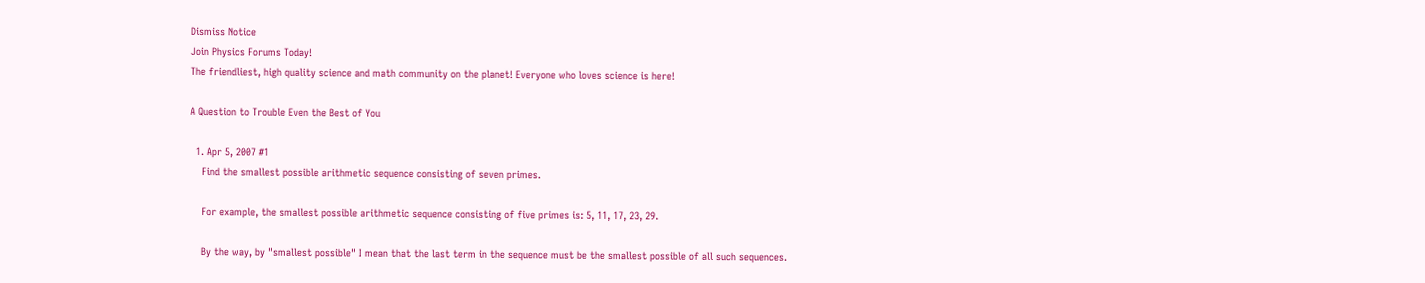Dismiss Notice
Join Physics Forums Today!
The friendliest, high quality science and math community on the planet! Everyone who loves science is here!

A Question to Trouble Even the Best of You

  1. Apr 5, 2007 #1
    Find the smallest possible arithmetic sequence consisting of seven primes.

    For example, the smallest possible arithmetic sequence consisting of five primes is: 5, 11, 17, 23, 29.

    By the way, by "smallest possible" I mean that the last term in the sequence must be the smallest possible of all such sequences.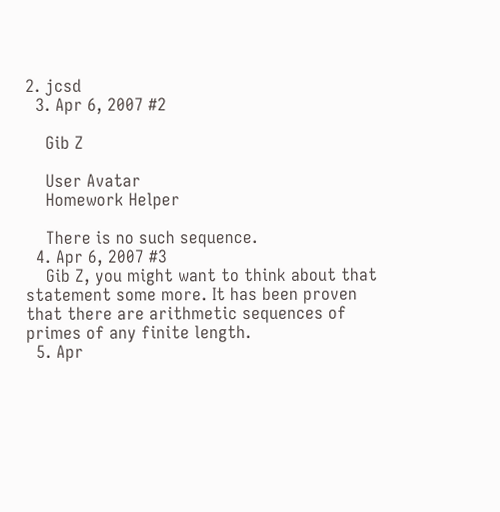2. jcsd
  3. Apr 6, 2007 #2

    Gib Z

    User Avatar
    Homework Helper

    There is no such sequence.
  4. Apr 6, 2007 #3
    Gib Z, you might want to think about that statement some more. It has been proven that there are arithmetic sequences of primes of any finite length.
  5. Apr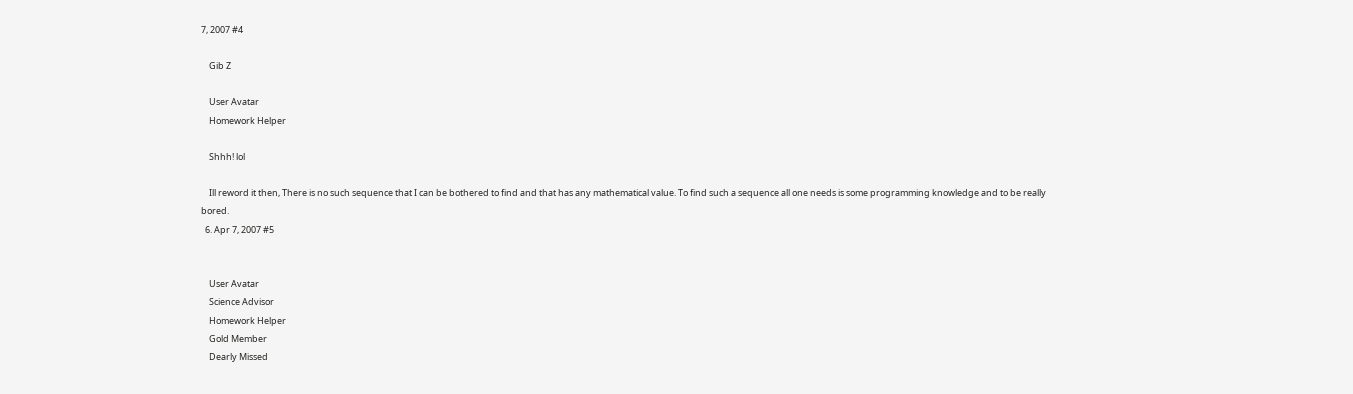7, 2007 #4

    Gib Z

    User Avatar
    Homework Helper

    Shhh! lol

    Ill reword it then, There is no such sequence that I can be bothered to find and that has any mathematical value. To find such a sequence all one needs is some programming knowledge and to be really bored.
  6. Apr 7, 2007 #5


    User Avatar
    Science Advisor
    Homework Helper
    Gold Member
    Dearly Missed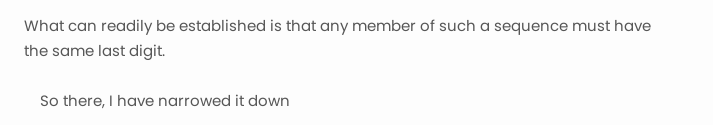What can readily be established is that any member of such a sequence must have the same last digit.

    So there, I have narrowed it down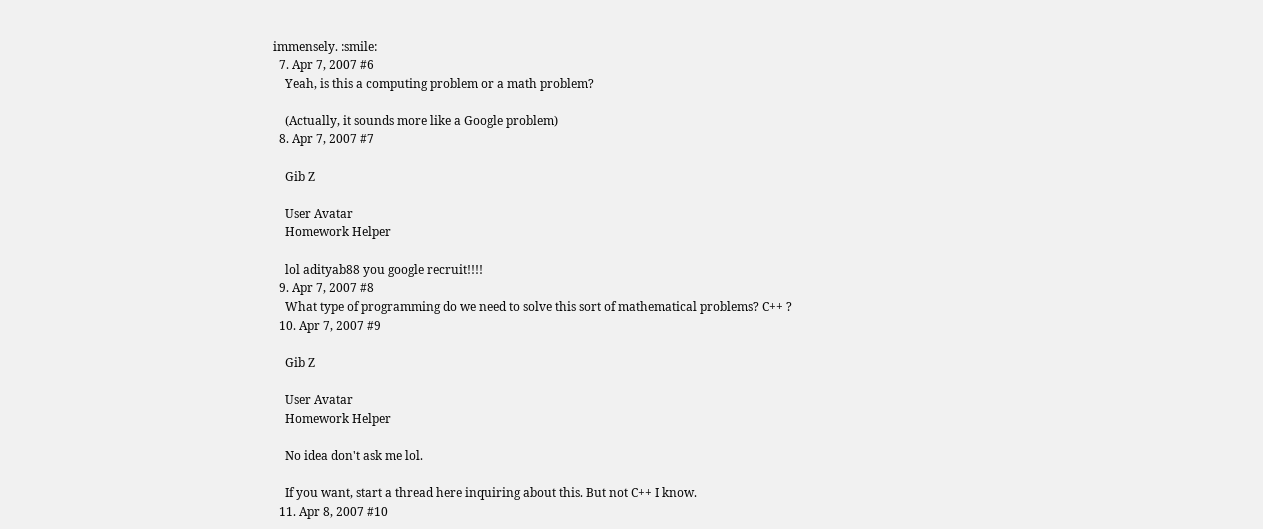immensely. :smile:
  7. Apr 7, 2007 #6
    Yeah, is this a computing problem or a math problem?

    (Actually, it sounds more like a Google problem)
  8. Apr 7, 2007 #7

    Gib Z

    User Avatar
    Homework Helper

    lol adityab88 you google recruit!!!!
  9. Apr 7, 2007 #8
    What type of programming do we need to solve this sort of mathematical problems? C++ ?
  10. Apr 7, 2007 #9

    Gib Z

    User Avatar
    Homework Helper

    No idea don't ask me lol.

    If you want, start a thread here inquiring about this. But not C++ I know.
  11. Apr 8, 2007 #10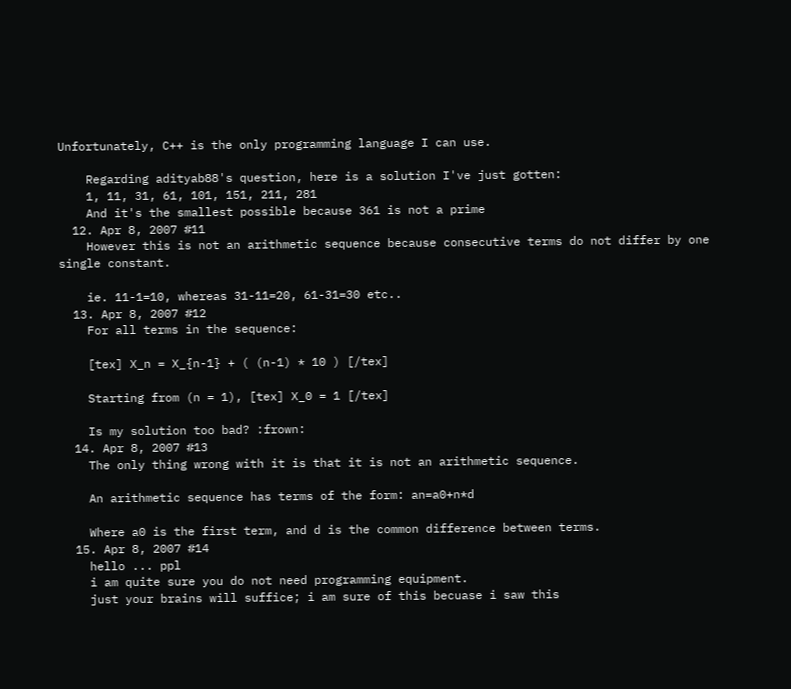Unfortunately, C++ is the only programming language I can use.

    Regarding adityab88's question, here is a solution I've just gotten:
    1, 11, 31, 61, 101, 151, 211, 281
    And it's the smallest possible because 361 is not a prime
  12. Apr 8, 2007 #11
    However this is not an arithmetic sequence because consecutive terms do not differ by one single constant.

    ie. 11-1=10, whereas 31-11=20, 61-31=30 etc..
  13. Apr 8, 2007 #12
    For all terms in the sequence:

    [tex] X_n = X_{n-1} + ( (n-1) * 10 ) [/tex]

    Starting from (n = 1), [tex] X_0 = 1 [/tex]

    Is my solution too bad? :frown:
  14. Apr 8, 2007 #13
    The only thing wrong with it is that it is not an arithmetic sequence.

    An arithmetic sequence has terms of the form: an=a0+n*d

    Where a0 is the first term, and d is the common difference between terms.
  15. Apr 8, 2007 #14
    hello ... ppl
    i am quite sure you do not need programming equipment.
    just your brains will suffice; i am sure of this becuase i saw this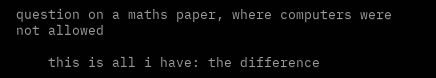question on a maths paper, where computers were not allowed

    this is all i have: the difference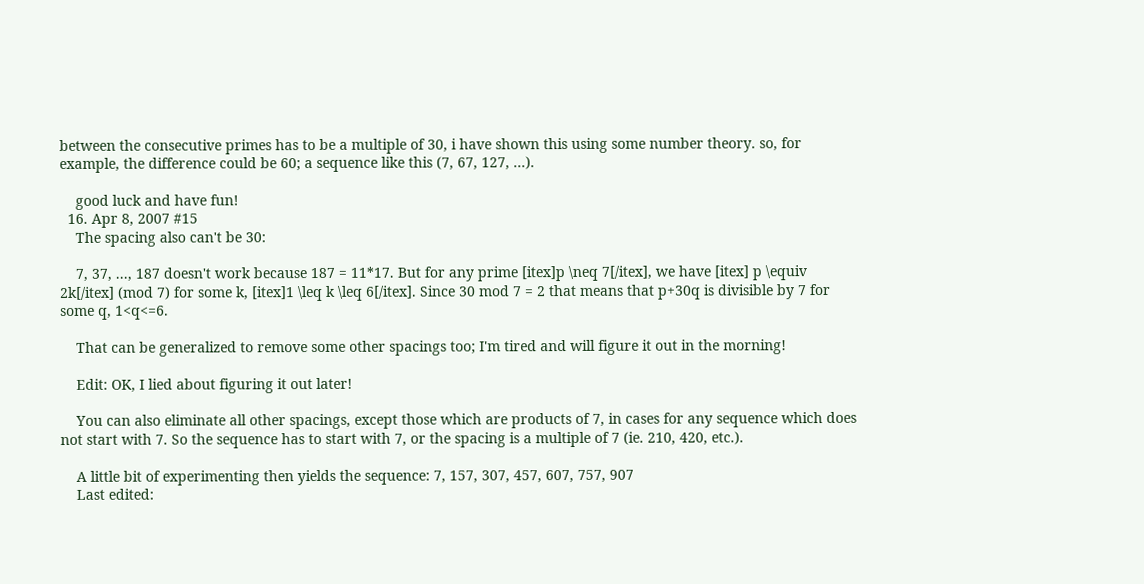between the consecutive primes has to be a multiple of 30, i have shown this using some number theory. so, for example, the difference could be 60; a sequence like this (7, 67, 127, ...).

    good luck and have fun!
  16. Apr 8, 2007 #15
    The spacing also can't be 30:

    7, 37, ..., 187 doesn't work because 187 = 11*17. But for any prime [itex]p \neq 7[/itex], we have [itex] p \equiv 2k[/itex] (mod 7) for some k, [itex]1 \leq k \leq 6[/itex]. Since 30 mod 7 = 2 that means that p+30q is divisible by 7 for some q, 1<q<=6.

    That can be generalized to remove some other spacings too; I'm tired and will figure it out in the morning!

    Edit: OK, I lied about figuring it out later!

    You can also eliminate all other spacings, except those which are products of 7, in cases for any sequence which does not start with 7. So the sequence has to start with 7, or the spacing is a multiple of 7 (ie. 210, 420, etc.).

    A little bit of experimenting then yields the sequence: 7, 157, 307, 457, 607, 757, 907
    Last edited: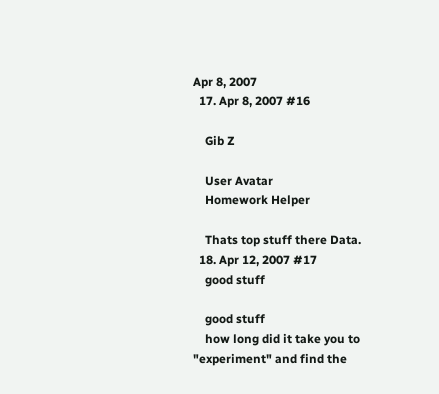Apr 8, 2007
  17. Apr 8, 2007 #16

    Gib Z

    User Avatar
    Homework Helper

    Thats top stuff there Data.
  18. Apr 12, 2007 #17
    good stuff

    good stuff
    how long did it take you to "experiment" and find the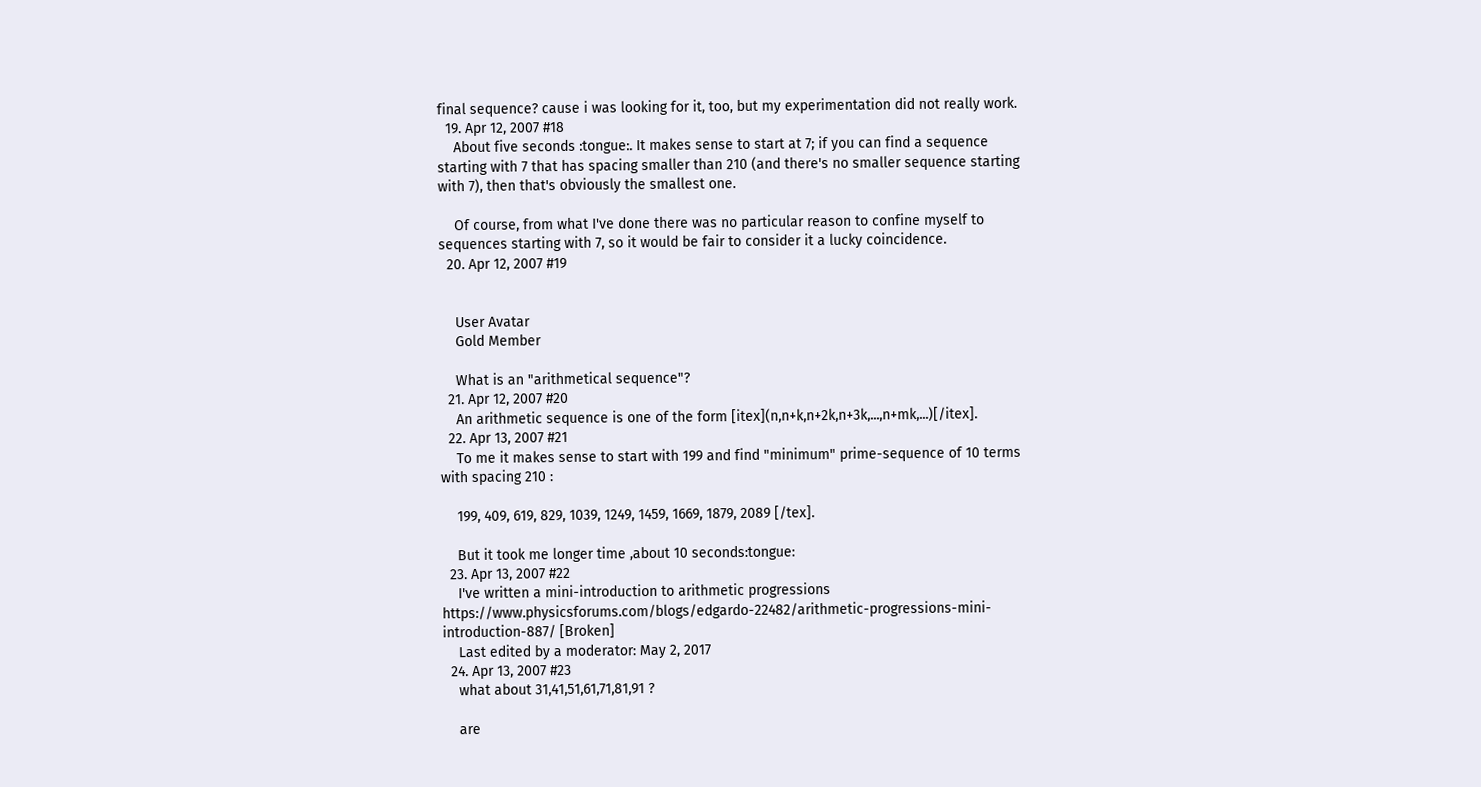final sequence? cause i was looking for it, too, but my experimentation did not really work.
  19. Apr 12, 2007 #18
    About five seconds :tongue:. It makes sense to start at 7; if you can find a sequence starting with 7 that has spacing smaller than 210 (and there's no smaller sequence starting with 7), then that's obviously the smallest one.

    Of course, from what I've done there was no particular reason to confine myself to sequences starting with 7, so it would be fair to consider it a lucky coincidence.
  20. Apr 12, 2007 #19


    User Avatar
    Gold Member

    What is an "arithmetical sequence"?
  21. Apr 12, 2007 #20
    An arithmetic sequence is one of the form [itex](n,n+k,n+2k,n+3k,...,n+mk,...)[/itex].
  22. Apr 13, 2007 #21
    To me it makes sense to start with 199 and find "minimum" prime-sequence of 10 terms with spacing 210 :

    199, 409, 619, 829, 1039, 1249, 1459, 1669, 1879, 2089 [/tex].

    But it took me longer time ,about 10 seconds:tongue:
  23. Apr 13, 2007 #22
    I've written a mini-introduction to arithmetic progressions https://www.physicsforums.com/blogs/edgardo-22482/arithmetic-progressions-mini-introduction-887/ [Broken]
    Last edited by a moderator: May 2, 2017
  24. Apr 13, 2007 #23
    what about 31,41,51,61,71,81,91 ?

    are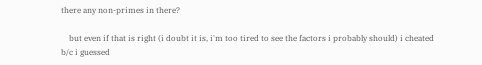there any non-primes in there?

    but even if that is right (i doubt it is, i'm too tired to see the factors i probably should) i cheated b/c i guessed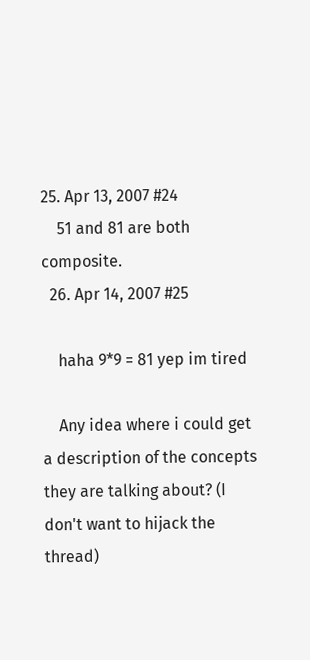25. Apr 13, 2007 #24
    51 and 81 are both composite.
  26. Apr 14, 2007 #25

    haha 9*9 = 81 yep im tired

    Any idea where i could get a description of the concepts they are talking about? (I don't want to hijack the thread)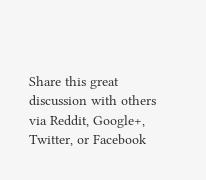Share this great discussion with others via Reddit, Google+, Twitter, or Facebook